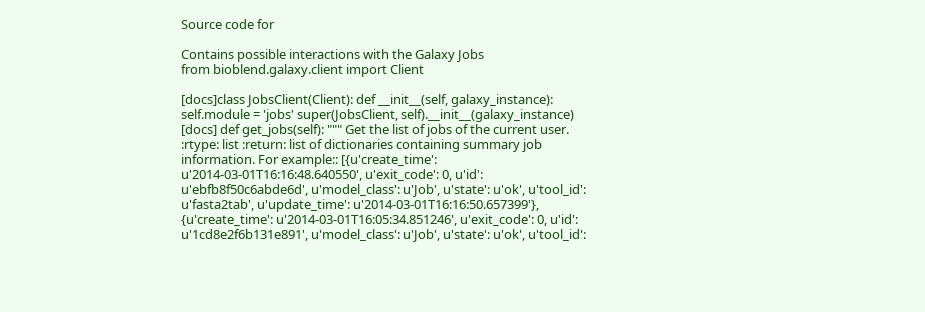Source code for

Contains possible interactions with the Galaxy Jobs
from bioblend.galaxy.client import Client

[docs]class JobsClient(Client): def __init__(self, galaxy_instance): self.module = 'jobs' super(JobsClient, self).__init__(galaxy_instance)
[docs] def get_jobs(self): """ Get the list of jobs of the current user. :rtype: list :return: list of dictionaries containing summary job information. For example:: [{u'create_time': u'2014-03-01T16:16:48.640550', u'exit_code': 0, u'id': u'ebfb8f50c6abde6d', u'model_class': u'Job', u'state': u'ok', u'tool_id': u'fasta2tab', u'update_time': u'2014-03-01T16:16:50.657399'}, {u'create_time': u'2014-03-01T16:05:34.851246', u'exit_code': 0, u'id': u'1cd8e2f6b131e891', u'model_class': u'Job', u'state': u'ok', u'tool_id':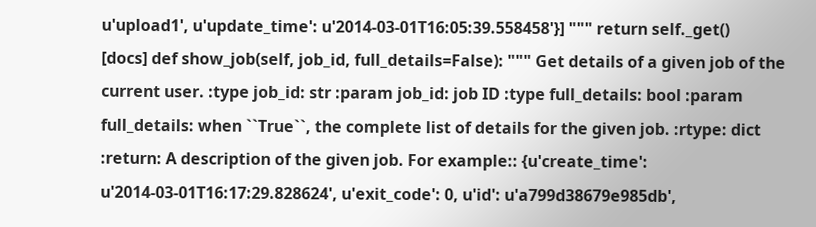u'upload1', u'update_time': u'2014-03-01T16:05:39.558458'}] """ return self._get()
[docs] def show_job(self, job_id, full_details=False): """ Get details of a given job of the current user. :type job_id: str :param job_id: job ID :type full_details: bool :param full_details: when ``True``, the complete list of details for the given job. :rtype: dict :return: A description of the given job. For example:: {u'create_time': u'2014-03-01T16:17:29.828624', u'exit_code': 0, u'id': u'a799d38679e985db',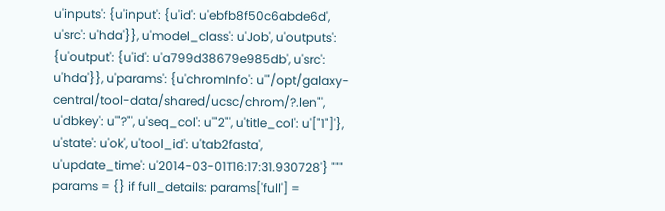u'inputs': {u'input': {u'id': u'ebfb8f50c6abde6d', u'src': u'hda'}}, u'model_class': u'Job', u'outputs': {u'output': {u'id': u'a799d38679e985db', u'src': u'hda'}}, u'params': {u'chromInfo': u'"/opt/galaxy-central/tool-data/shared/ucsc/chrom/?.len"', u'dbkey': u'"?"', u'seq_col': u'"2"', u'title_col': u'["1"]'}, u'state': u'ok', u'tool_id': u'tab2fasta', u'update_time': u'2014-03-01T16:17:31.930728'} """ params = {} if full_details: params['full'] =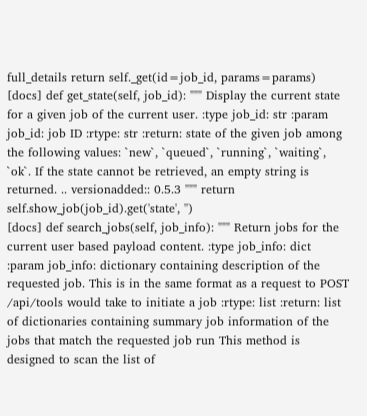full_details return self._get(id=job_id, params=params)
[docs] def get_state(self, job_id): """ Display the current state for a given job of the current user. :type job_id: str :param job_id: job ID :rtype: str :return: state of the given job among the following values: `new`, `queued`, `running`, `waiting`, `ok`. If the state cannot be retrieved, an empty string is returned. .. versionadded:: 0.5.3 """ return self.show_job(job_id).get('state', '')
[docs] def search_jobs(self, job_info): """ Return jobs for the current user based payload content. :type job_info: dict :param job_info: dictionary containing description of the requested job. This is in the same format as a request to POST /api/tools would take to initiate a job :rtype: list :return: list of dictionaries containing summary job information of the jobs that match the requested job run This method is designed to scan the list of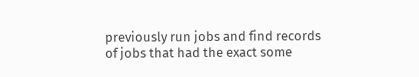previously run jobs and find records of jobs that had the exact some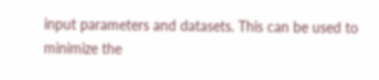input parameters and datasets. This can be used to minimize the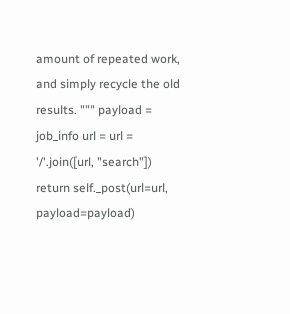amount of repeated work, and simply recycle the old results. """ payload = job_info url = url = '/'.join([url, "search"]) return self._post(url=url, payload=payload)